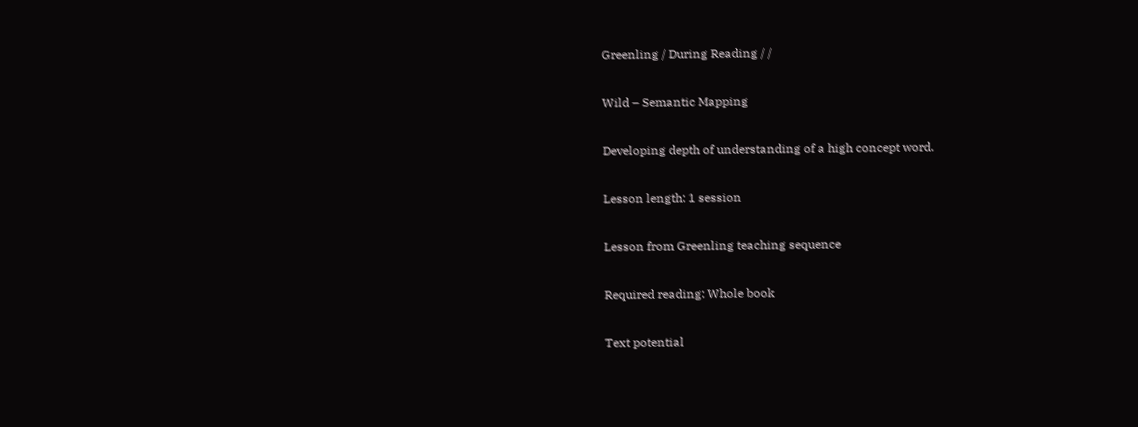Greenling / During Reading / /

Wild – Semantic Mapping

Developing depth of understanding of a high concept word.

Lesson length: 1 session

Lesson from Greenling teaching sequence

Required reading: Whole book

Text potential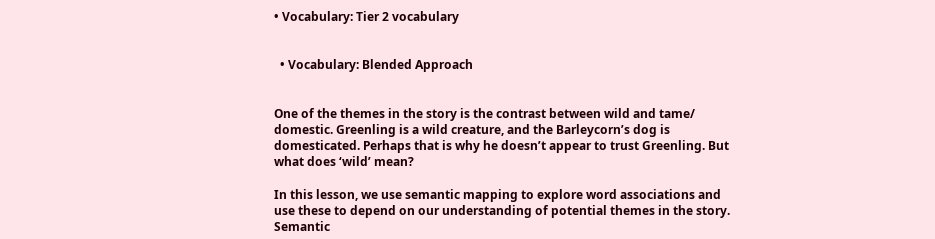• Vocabulary: Tier 2 vocabulary


  • Vocabulary: Blended Approach


One of the themes in the story is the contrast between wild and tame/ domestic. Greenling is a wild creature, and the Barleycorn’s dog is domesticated. Perhaps that is why he doesn’t appear to trust Greenling. But what does ‘wild’ mean?

In this lesson, we use semantic mapping to explore word associations and use these to depend on our understanding of potential themes in the story. Semantic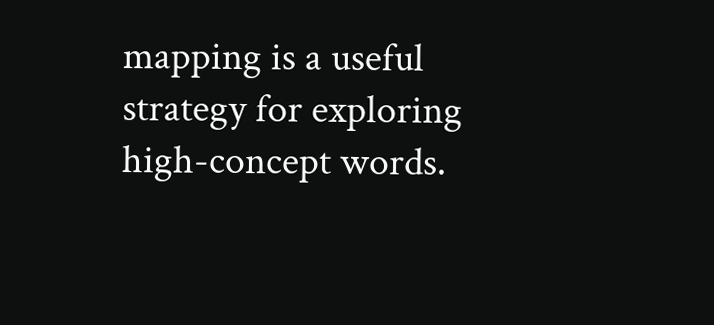mapping is a useful strategy for exploring high-concept words.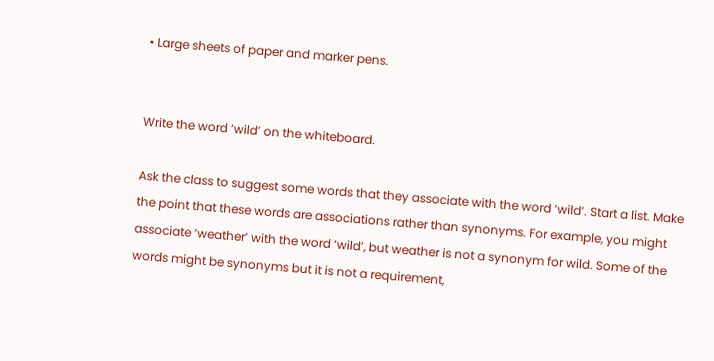• Large sheets of paper and marker pens.


Write the word ‘wild’ on the whiteboard.

Ask the class to suggest some words that they associate with the word ‘wild’. Start a list. Make the point that these words are associations rather than synonyms. For example, you might associate ‘weather’ with the word ‘wild’, but weather is not a synonym for wild. Some of the words might be synonyms but it is not a requirement,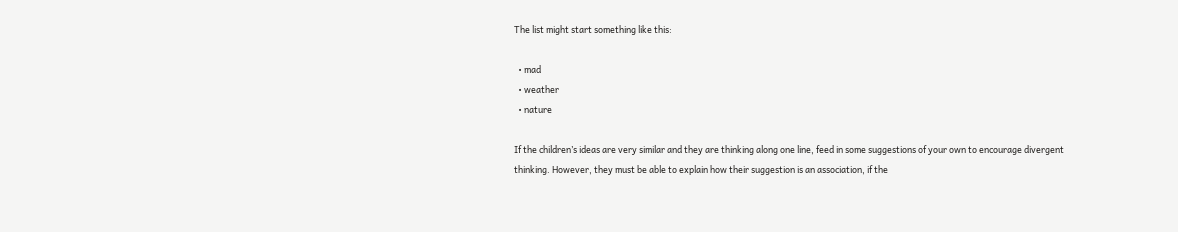The list might start something like this:

  • mad
  • weather
  • nature

If the children’s ideas are very similar and they are thinking along one line, feed in some suggestions of your own to encourage divergent thinking. However, they must be able to explain how their suggestion is an association, if the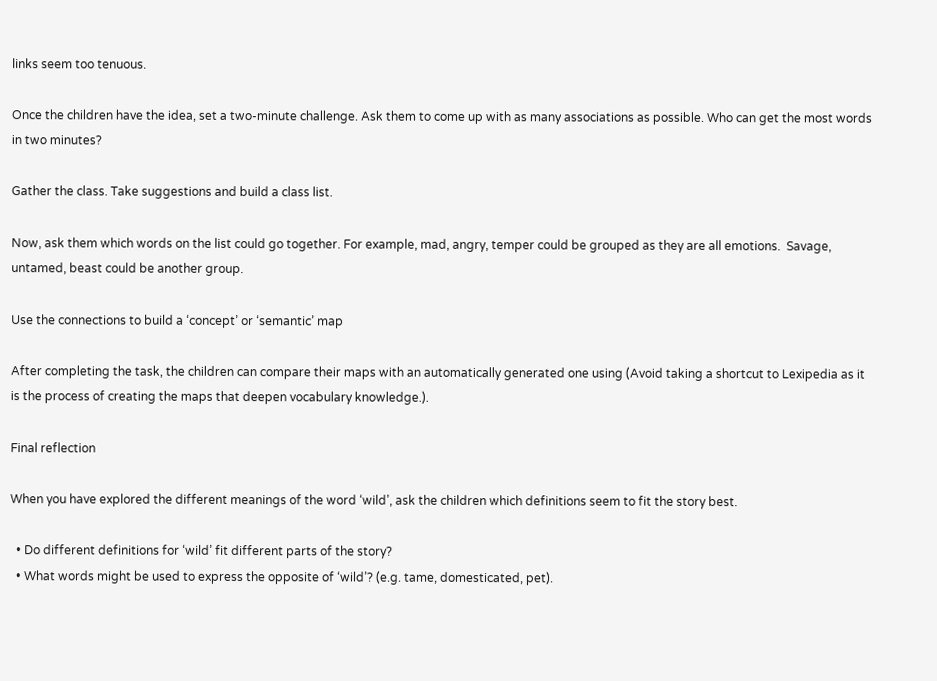links seem too tenuous.

Once the children have the idea, set a two-minute challenge. Ask them to come up with as many associations as possible. Who can get the most words in two minutes?

Gather the class. Take suggestions and build a class list.

Now, ask them which words on the list could go together. For example, mad, angry, temper could be grouped as they are all emotions.  Savage, untamed, beast could be another group.

Use the connections to build a ‘concept’ or ‘semantic’ map

After completing the task, the children can compare their maps with an automatically generated one using (Avoid taking a shortcut to Lexipedia as it is the process of creating the maps that deepen vocabulary knowledge.).

Final reflection

When you have explored the different meanings of the word ‘wild’, ask the children which definitions seem to fit the story best.

  • Do different definitions for ‘wild’ fit different parts of the story?
  • What words might be used to express the opposite of ‘wild’? (e.g. tame, domesticated, pet).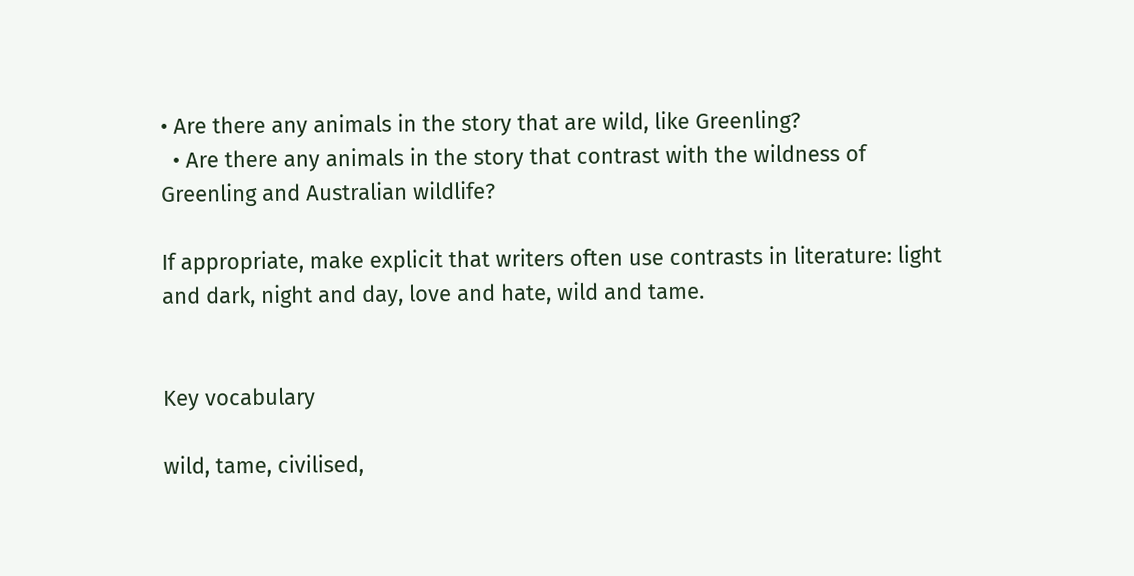• Are there any animals in the story that are wild, like Greenling?
  • Are there any animals in the story that contrast with the wildness of Greenling and Australian wildlife?

If appropriate, make explicit that writers often use contrasts in literature: light and dark, night and day, love and hate, wild and tame.


Key vocabulary

wild, tame, civilised,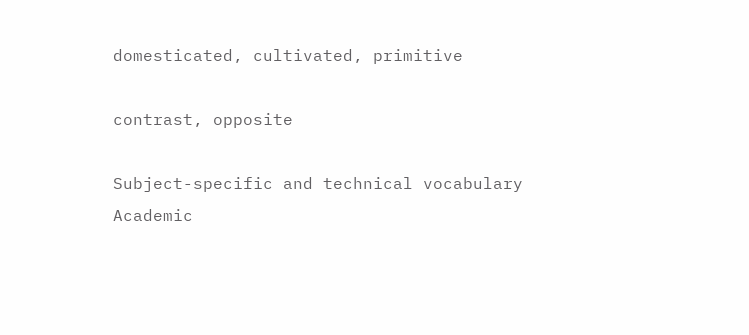domesticated, cultivated, primitive

contrast, opposite

Subject-specific and technical vocabulary
Academic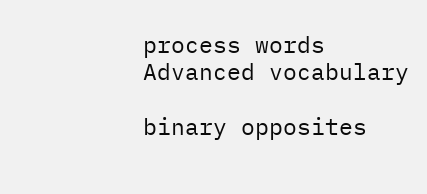process words
Advanced vocabulary

binary opposites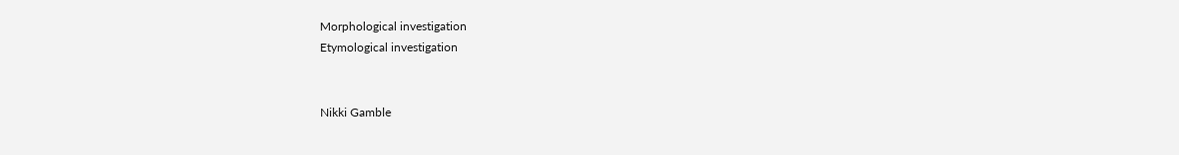Morphological investigation
Etymological investigation


Nikki Gamble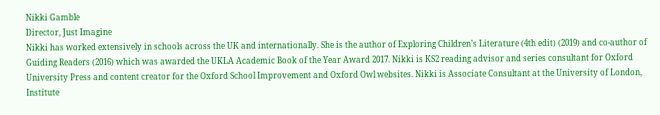Nikki Gamble
Director, Just Imagine
Nikki has worked extensively in schools across the UK and internationally. She is the author of Exploring Children’s Literature (4th edit) (2019) and co-author of Guiding Readers (2016) which was awarded the UKLA Academic Book of the Year Award 2017. Nikki is KS2 reading advisor and series consultant for Oxford University Press and content creator for the Oxford School Improvement and Oxford Owl websites. Nikki is Associate Consultant at the University of London, Institute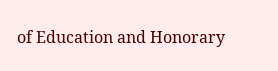of Education and Honorary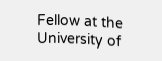Fellow at the University of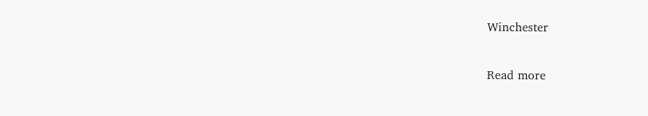Winchester

Read more